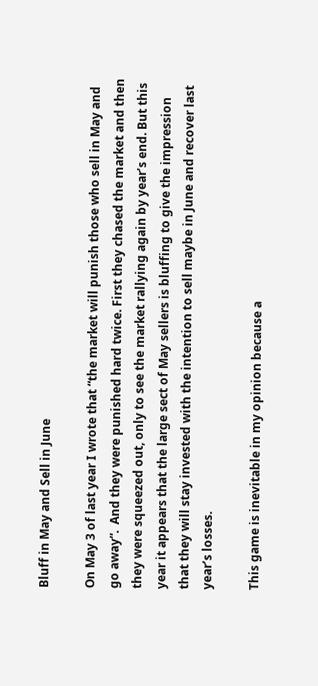Bluff in May and Sell in June

On May 3 of last year I wrote that “the market will punish those who sell in May and go away“.  And they were punished hard twice. First they chased the market and then they were squeezed out, only to see the market rallying again by year’s end. But this year it appears that the large sect of May sellers is bluffing to give the impression that they will stay invested with the intention to sell maybe in June and recover last year’s losses.

This game is inevitable in my opinion because a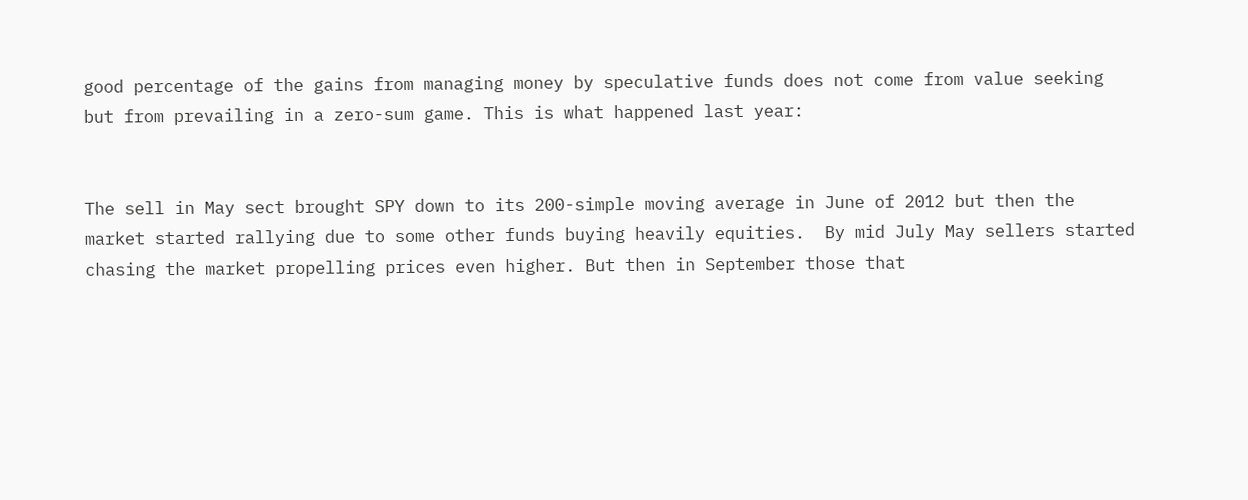good percentage of the gains from managing money by speculative funds does not come from value seeking but from prevailing in a zero-sum game. This is what happened last year:


The sell in May sect brought SPY down to its 200-simple moving average in June of 2012 but then the market started rallying due to some other funds buying heavily equities.  By mid July May sellers started chasing the market propelling prices even higher. But then in September those that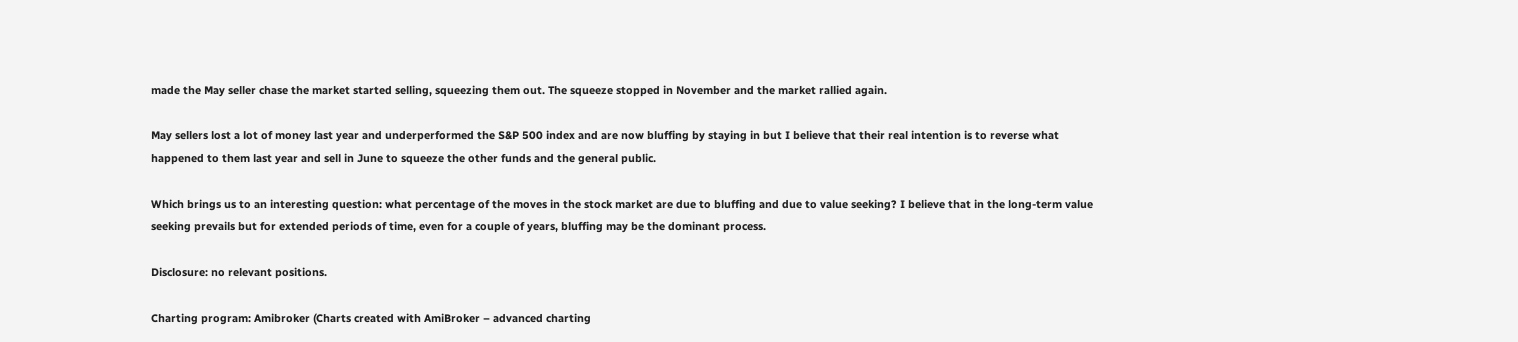made the May seller chase the market started selling, squeezing them out. The squeeze stopped in November and the market rallied again.

May sellers lost a lot of money last year and underperformed the S&P 500 index and are now bluffing by staying in but I believe that their real intention is to reverse what happened to them last year and sell in June to squeeze the other funds and the general public.

Which brings us to an interesting question: what percentage of the moves in the stock market are due to bluffing and due to value seeking? I believe that in the long-term value seeking prevails but for extended periods of time, even for a couple of years, bluffing may be the dominant process.

Disclosure: no relevant positions.

Charting program: Amibroker (Charts created with AmiBroker – advanced charting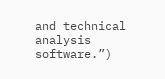and technical analysis software.”)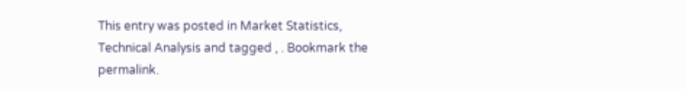This entry was posted in Market Statistics, Technical Analysis and tagged , . Bookmark the permalink.